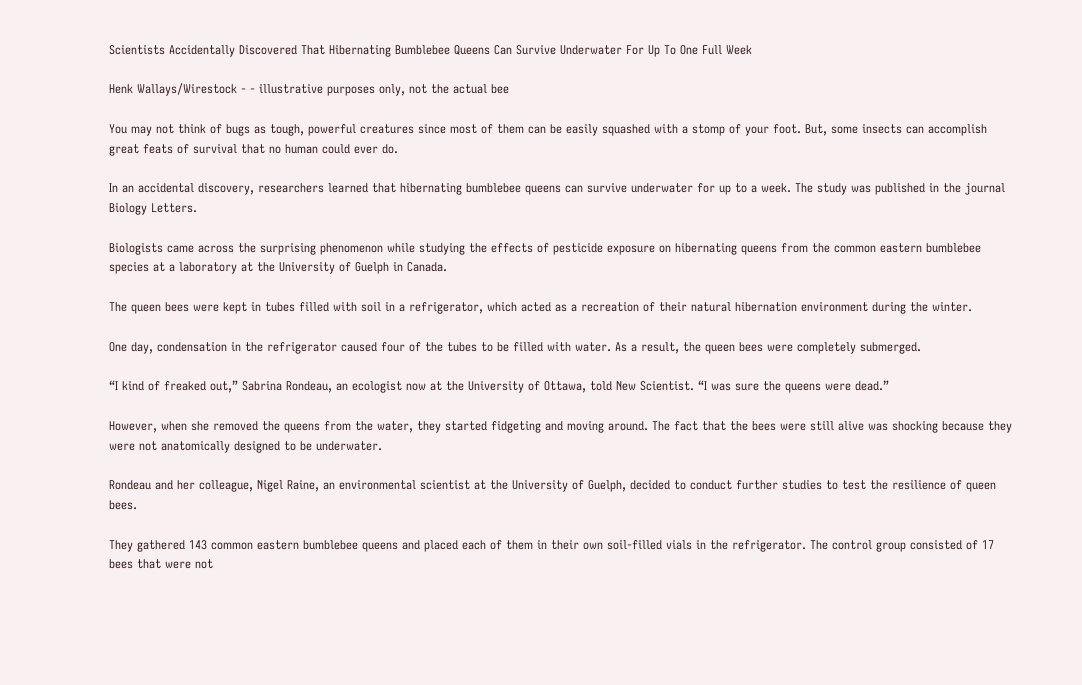Scientists Accidentally Discovered That Hibernating Bumblebee Queens Can Survive Underwater For Up To One Full Week

Henk Wallays/Wirestock - - illustrative purposes only, not the actual bee

You may not think of bugs as tough, powerful creatures since most of them can be easily squashed with a stomp of your foot. But, some insects can accomplish great feats of survival that no human could ever do.

In an accidental discovery, researchers learned that hibernating bumblebee queens can survive underwater for up to a week. The study was published in the journal Biology Letters.

Biologists came across the surprising phenomenon while studying the effects of pesticide exposure on hibernating queens from the common eastern bumblebee species at a laboratory at the University of Guelph in Canada.

The queen bees were kept in tubes filled with soil in a refrigerator, which acted as a recreation of their natural hibernation environment during the winter.

One day, condensation in the refrigerator caused four of the tubes to be filled with water. As a result, the queen bees were completely submerged.

“I kind of freaked out,” Sabrina Rondeau, an ecologist now at the University of Ottawa, told New Scientist. “I was sure the queens were dead.”

However, when she removed the queens from the water, they started fidgeting and moving around. The fact that the bees were still alive was shocking because they were not anatomically designed to be underwater.

Rondeau and her colleague, Nigel Raine, an environmental scientist at the University of Guelph, decided to conduct further studies to test the resilience of queen bees.

They gathered 143 common eastern bumblebee queens and placed each of them in their own soil-filled vials in the refrigerator. The control group consisted of 17 bees that were not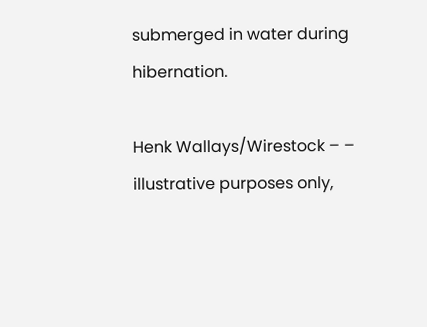submerged in water during hibernation.

Henk Wallays/Wirestock – – illustrative purposes only,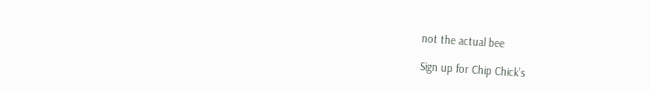not the actual bee

Sign up for Chip Chick’s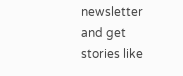newsletter and get stories like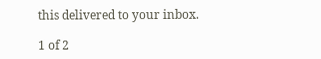this delivered to your inbox.

1 of 2